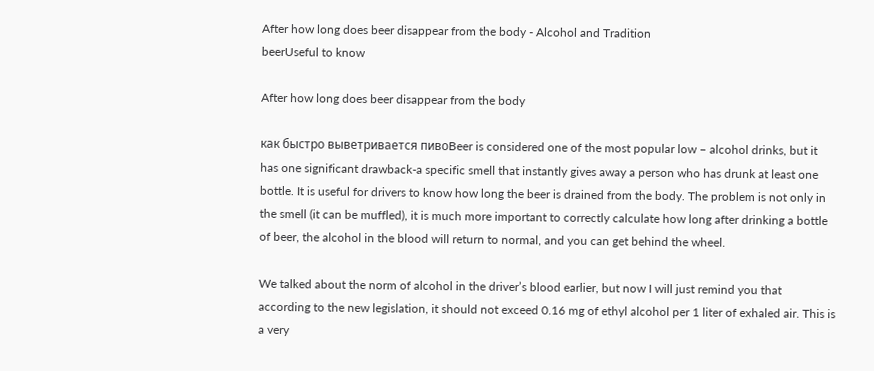After how long does beer disappear from the body - Alcohol and Tradition
beerUseful to know

After how long does beer disappear from the body

как быстро выветривается пивоBeer is considered one of the most popular low – alcohol drinks, but it has one significant drawback-a specific smell that instantly gives away a person who has drunk at least one bottle. It is useful for drivers to know how long the beer is drained from the body. The problem is not only in the smell (it can be muffled), it is much more important to correctly calculate how long after drinking a bottle of beer, the alcohol in the blood will return to normal, and you can get behind the wheel.

We talked about the norm of alcohol in the driver’s blood earlier, but now I will just remind you that according to the new legislation, it should not exceed 0.16 mg of ethyl alcohol per 1 liter of exhaled air. This is a very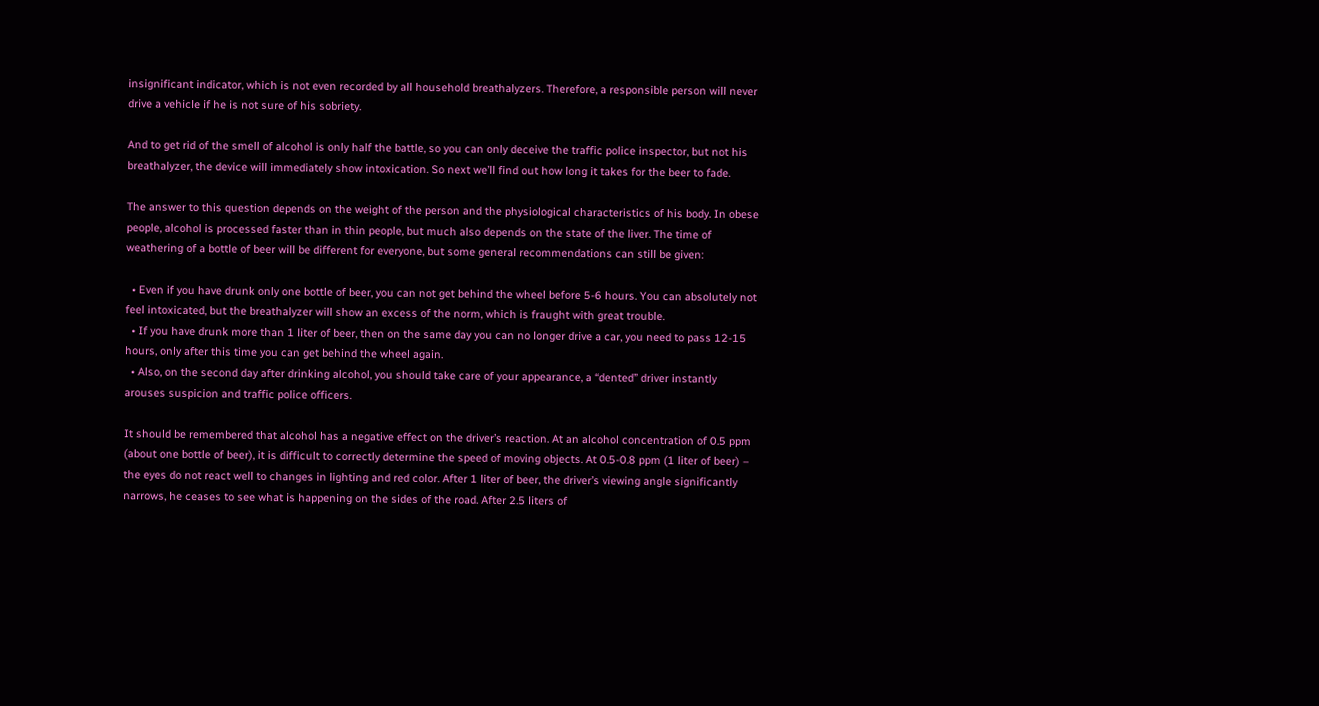insignificant indicator, which is not even recorded by all household breathalyzers. Therefore, a responsible person will never drive a vehicle if he is not sure of his sobriety.

And to get rid of the smell of alcohol is only half the battle, so you can only deceive the traffic police inspector, but not his breathalyzer, the device will immediately show intoxication. So next we’ll find out how long it takes for the beer to fade.

The answer to this question depends on the weight of the person and the physiological characteristics of his body. In obese people, alcohol is processed faster than in thin people, but much also depends on the state of the liver. The time of weathering of a bottle of beer will be different for everyone, but some general recommendations can still be given:

  • Even if you have drunk only one bottle of beer, you can not get behind the wheel before 5-6 hours. You can absolutely not feel intoxicated, but the breathalyzer will show an excess of the norm, which is fraught with great trouble.
  • If you have drunk more than 1 liter of beer, then on the same day you can no longer drive a car, you need to pass 12-15 hours, only after this time you can get behind the wheel again.
  • Also, on the second day after drinking alcohol, you should take care of your appearance, a “dented” driver instantly arouses suspicion and traffic police officers.

It should be remembered that alcohol has a negative effect on the driver’s reaction. At an alcohol concentration of 0.5 ppm (about one bottle of beer), it is difficult to correctly determine the speed of moving objects. At 0.5-0.8 ppm (1 liter of beer) – the eyes do not react well to changes in lighting and red color. After 1 liter of beer, the driver’s viewing angle significantly narrows, he ceases to see what is happening on the sides of the road. After 2.5 liters of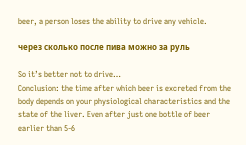beer, a person loses the ability to drive any vehicle.

через сколько после пива можно за руль

So it’s better not to drive…
Conclusion: the time after which beer is excreted from the body depends on your physiological characteristics and the state of the liver. Even after just one bottle of beer earlier than 5-6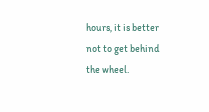hours, it is better not to get behind the wheel.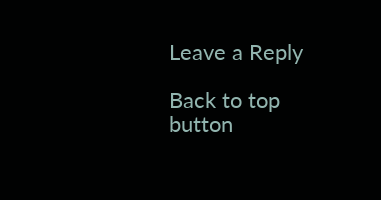Leave a Reply

Back to top button